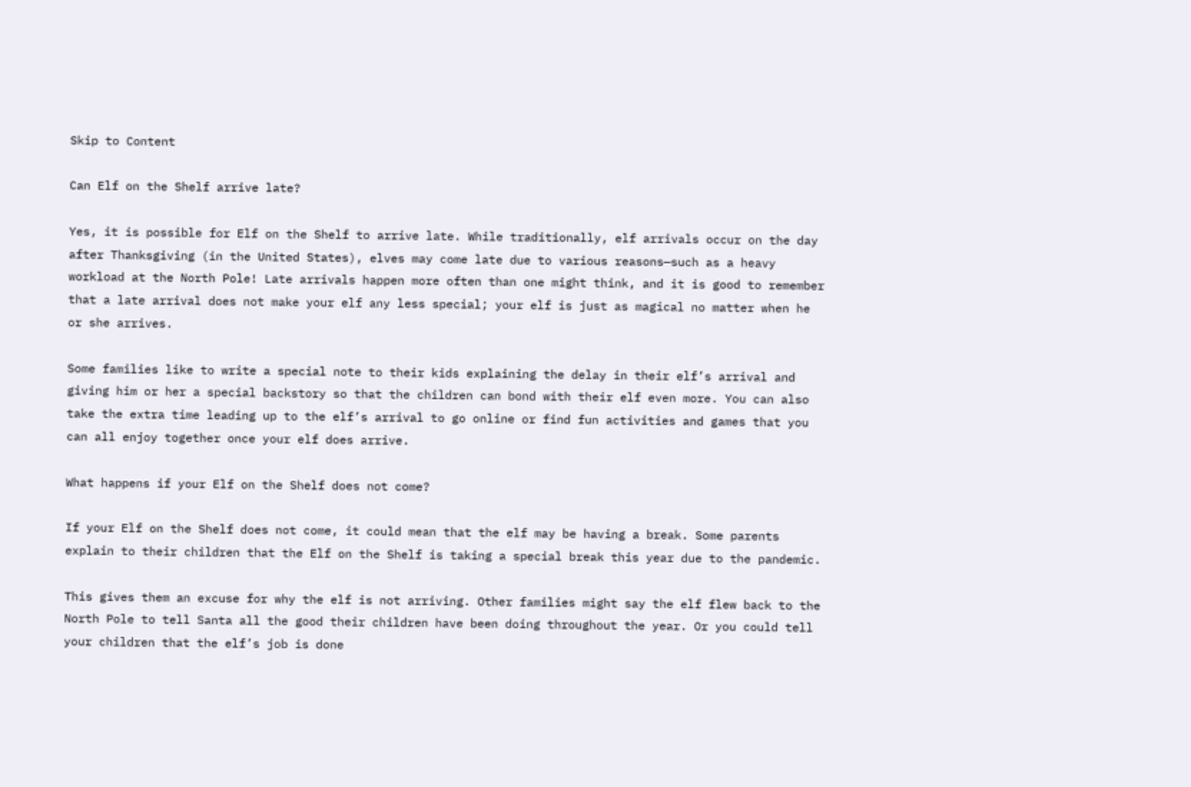Skip to Content

Can Elf on the Shelf arrive late?

Yes, it is possible for Elf on the Shelf to arrive late. While traditionally, elf arrivals occur on the day after Thanksgiving (in the United States), elves may come late due to various reasons—such as a heavy workload at the North Pole! Late arrivals happen more often than one might think, and it is good to remember that a late arrival does not make your elf any less special; your elf is just as magical no matter when he or she arrives.

Some families like to write a special note to their kids explaining the delay in their elf’s arrival and giving him or her a special backstory so that the children can bond with their elf even more. You can also take the extra time leading up to the elf’s arrival to go online or find fun activities and games that you can all enjoy together once your elf does arrive.

What happens if your Elf on the Shelf does not come?

If your Elf on the Shelf does not come, it could mean that the elf may be having a break. Some parents explain to their children that the Elf on the Shelf is taking a special break this year due to the pandemic.

This gives them an excuse for why the elf is not arriving. Other families might say the elf flew back to the North Pole to tell Santa all the good their children have been doing throughout the year. Or you could tell your children that the elf’s job is done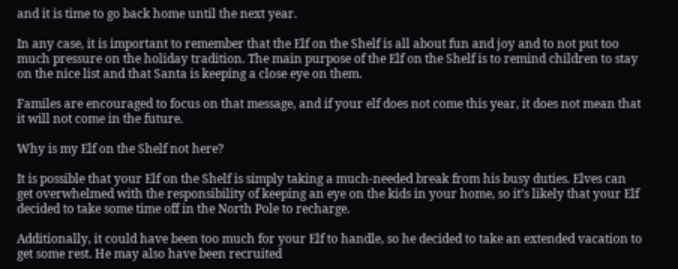and it is time to go back home until the next year.

In any case, it is important to remember that the Elf on the Shelf is all about fun and joy and to not put too much pressure on the holiday tradition. The main purpose of the Elf on the Shelf is to remind children to stay on the nice list and that Santa is keeping a close eye on them.

Familes are encouraged to focus on that message, and if your elf does not come this year, it does not mean that it will not come in the future.

Why is my Elf on the Shelf not here?

It is possible that your Elf on the Shelf is simply taking a much-needed break from his busy duties. Elves can get overwhelmed with the responsibility of keeping an eye on the kids in your home, so it’s likely that your Elf decided to take some time off in the North Pole to recharge.

Additionally, it could have been too much for your Elf to handle, so he decided to take an extended vacation to get some rest. He may also have been recruited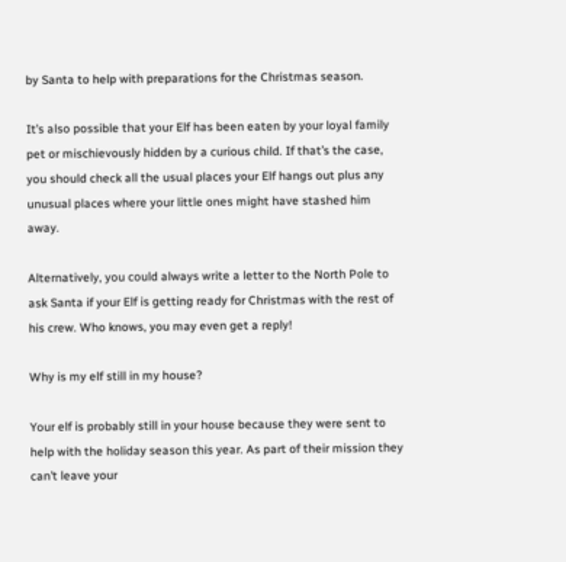by Santa to help with preparations for the Christmas season.

It’s also possible that your Elf has been eaten by your loyal family pet or mischievously hidden by a curious child. If that’s the case, you should check all the usual places your Elf hangs out plus any unusual places where your little ones might have stashed him away.

Alternatively, you could always write a letter to the North Pole to ask Santa if your Elf is getting ready for Christmas with the rest of his crew. Who knows, you may even get a reply!

Why is my elf still in my house?

Your elf is probably still in your house because they were sent to help with the holiday season this year. As part of their mission they can’t leave your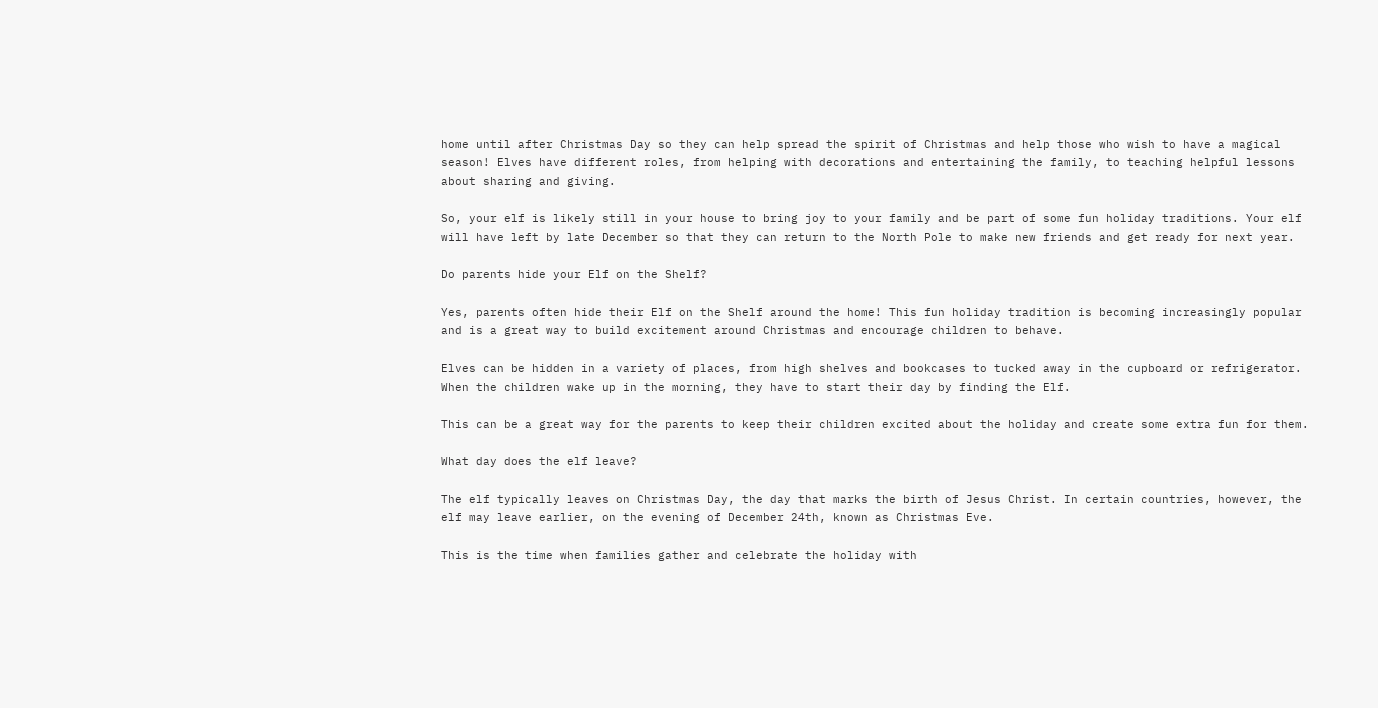home until after Christmas Day so they can help spread the spirit of Christmas and help those who wish to have a magical season! Elves have different roles, from helping with decorations and entertaining the family, to teaching helpful lessons about sharing and giving.

So, your elf is likely still in your house to bring joy to your family and be part of some fun holiday traditions. Your elf will have left by late December so that they can return to the North Pole to make new friends and get ready for next year.

Do parents hide your Elf on the Shelf?

Yes, parents often hide their Elf on the Shelf around the home! This fun holiday tradition is becoming increasingly popular and is a great way to build excitement around Christmas and encourage children to behave.

Elves can be hidden in a variety of places, from high shelves and bookcases to tucked away in the cupboard or refrigerator. When the children wake up in the morning, they have to start their day by finding the Elf.

This can be a great way for the parents to keep their children excited about the holiday and create some extra fun for them.

What day does the elf leave?

The elf typically leaves on Christmas Day, the day that marks the birth of Jesus Christ. In certain countries, however, the elf may leave earlier, on the evening of December 24th, known as Christmas Eve.

This is the time when families gather and celebrate the holiday with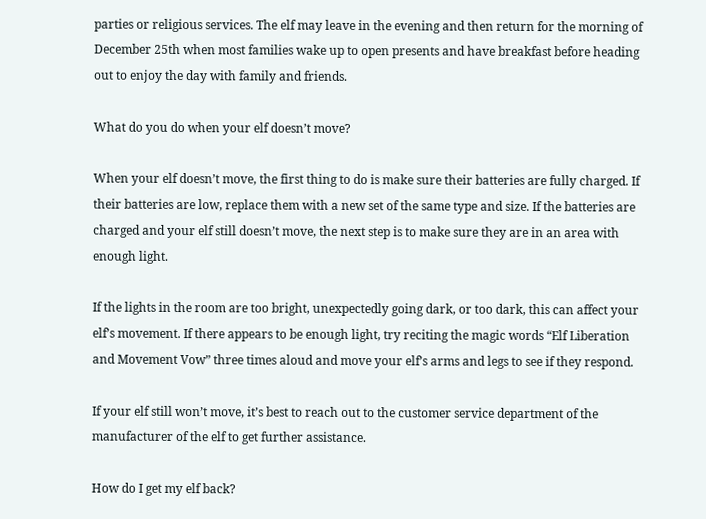parties or religious services. The elf may leave in the evening and then return for the morning of December 25th when most families wake up to open presents and have breakfast before heading out to enjoy the day with family and friends.

What do you do when your elf doesn’t move?

When your elf doesn’t move, the first thing to do is make sure their batteries are fully charged. If their batteries are low, replace them with a new set of the same type and size. If the batteries are charged and your elf still doesn’t move, the next step is to make sure they are in an area with enough light.

If the lights in the room are too bright, unexpectedly going dark, or too dark, this can affect your elf’s movement. If there appears to be enough light, try reciting the magic words “Elf Liberation and Movement Vow” three times aloud and move your elf’s arms and legs to see if they respond.

If your elf still won’t move, it’s best to reach out to the customer service department of the manufacturer of the elf to get further assistance.

How do I get my elf back?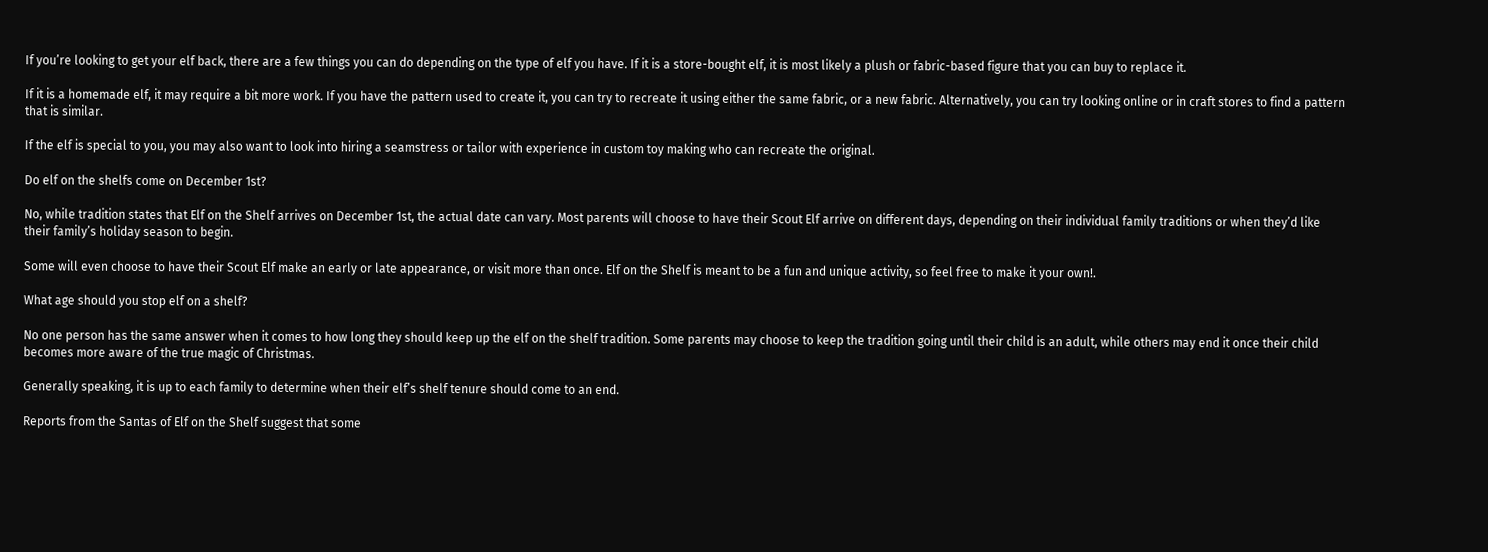If you’re looking to get your elf back, there are a few things you can do depending on the type of elf you have. If it is a store-bought elf, it is most likely a plush or fabric-based figure that you can buy to replace it.

If it is a homemade elf, it may require a bit more work. If you have the pattern used to create it, you can try to recreate it using either the same fabric, or a new fabric. Alternatively, you can try looking online or in craft stores to find a pattern that is similar.

If the elf is special to you, you may also want to look into hiring a seamstress or tailor with experience in custom toy making who can recreate the original.

Do elf on the shelfs come on December 1st?

No, while tradition states that Elf on the Shelf arrives on December 1st, the actual date can vary. Most parents will choose to have their Scout Elf arrive on different days, depending on their individual family traditions or when they’d like their family’s holiday season to begin.

Some will even choose to have their Scout Elf make an early or late appearance, or visit more than once. Elf on the Shelf is meant to be a fun and unique activity, so feel free to make it your own!.

What age should you stop elf on a shelf?

No one person has the same answer when it comes to how long they should keep up the elf on the shelf tradition. Some parents may choose to keep the tradition going until their child is an adult, while others may end it once their child becomes more aware of the true magic of Christmas.

Generally speaking, it is up to each family to determine when their elf’s shelf tenure should come to an end.

Reports from the Santas of Elf on the Shelf suggest that some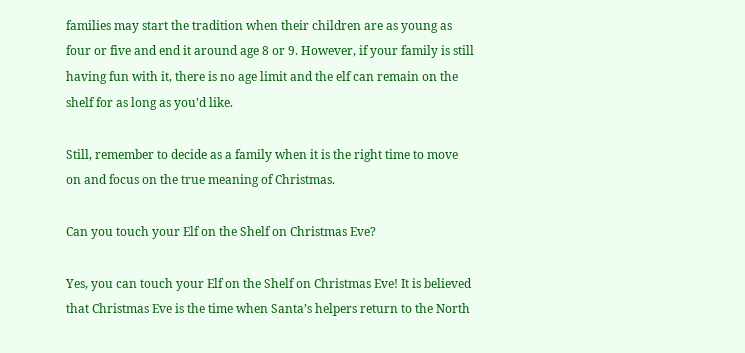families may start the tradition when their children are as young as four or five and end it around age 8 or 9. However, if your family is still having fun with it, there is no age limit and the elf can remain on the shelf for as long as you’d like.

Still, remember to decide as a family when it is the right time to move on and focus on the true meaning of Christmas.

Can you touch your Elf on the Shelf on Christmas Eve?

Yes, you can touch your Elf on the Shelf on Christmas Eve! It is believed that Christmas Eve is the time when Santa’s helpers return to the North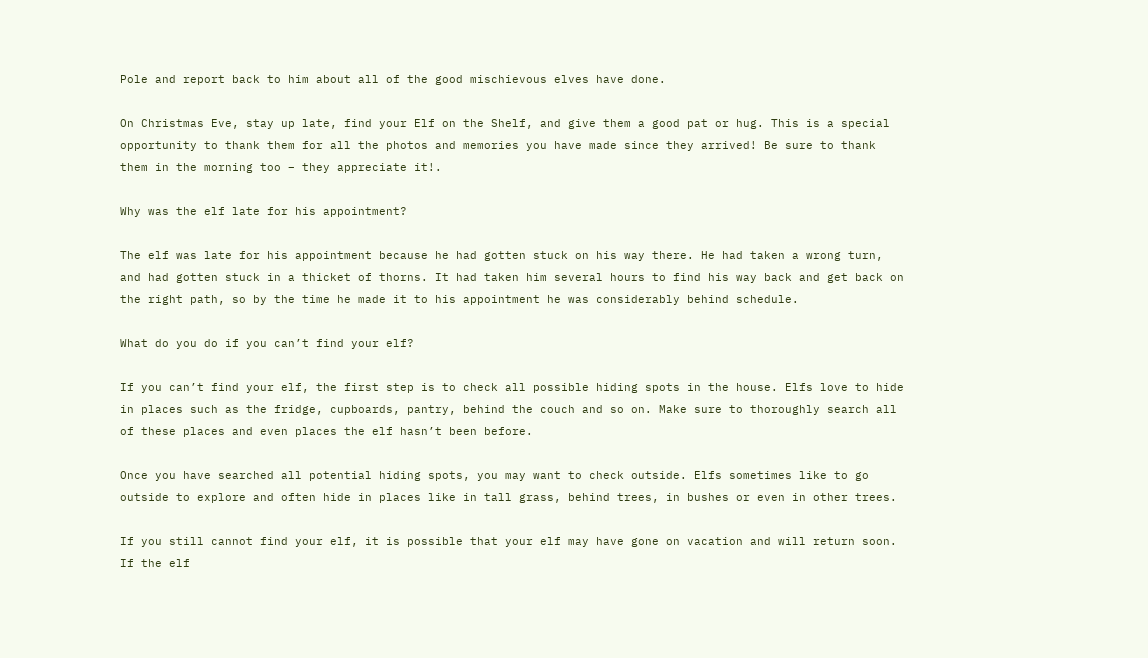Pole and report back to him about all of the good mischievous elves have done.

On Christmas Eve, stay up late, find your Elf on the Shelf, and give them a good pat or hug. This is a special opportunity to thank them for all the photos and memories you have made since they arrived! Be sure to thank them in the morning too – they appreciate it!.

Why was the elf late for his appointment?

The elf was late for his appointment because he had gotten stuck on his way there. He had taken a wrong turn, and had gotten stuck in a thicket of thorns. It had taken him several hours to find his way back and get back on the right path, so by the time he made it to his appointment he was considerably behind schedule.

What do you do if you can’t find your elf?

If you can’t find your elf, the first step is to check all possible hiding spots in the house. Elfs love to hide in places such as the fridge, cupboards, pantry, behind the couch and so on. Make sure to thoroughly search all of these places and even places the elf hasn’t been before.

Once you have searched all potential hiding spots, you may want to check outside. Elfs sometimes like to go outside to explore and often hide in places like in tall grass, behind trees, in bushes or even in other trees.

If you still cannot find your elf, it is possible that your elf may have gone on vacation and will return soon. If the elf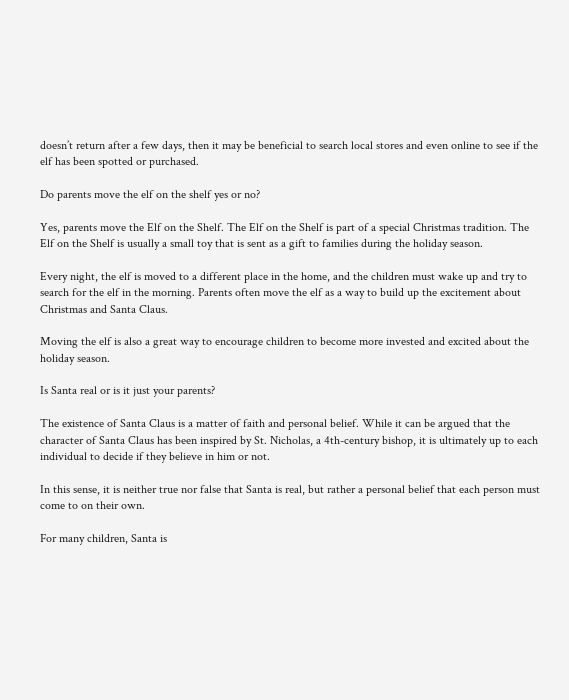doesn’t return after a few days, then it may be beneficial to search local stores and even online to see if the elf has been spotted or purchased.

Do parents move the elf on the shelf yes or no?

Yes, parents move the Elf on the Shelf. The Elf on the Shelf is part of a special Christmas tradition. The Elf on the Shelf is usually a small toy that is sent as a gift to families during the holiday season.

Every night, the elf is moved to a different place in the home, and the children must wake up and try to search for the elf in the morning. Parents often move the elf as a way to build up the excitement about Christmas and Santa Claus.

Moving the elf is also a great way to encourage children to become more invested and excited about the holiday season.

Is Santa real or is it just your parents?

The existence of Santa Claus is a matter of faith and personal belief. While it can be argued that the character of Santa Claus has been inspired by St. Nicholas, a 4th-century bishop, it is ultimately up to each individual to decide if they believe in him or not.

In this sense, it is neither true nor false that Santa is real, but rather a personal belief that each person must come to on their own.

For many children, Santa is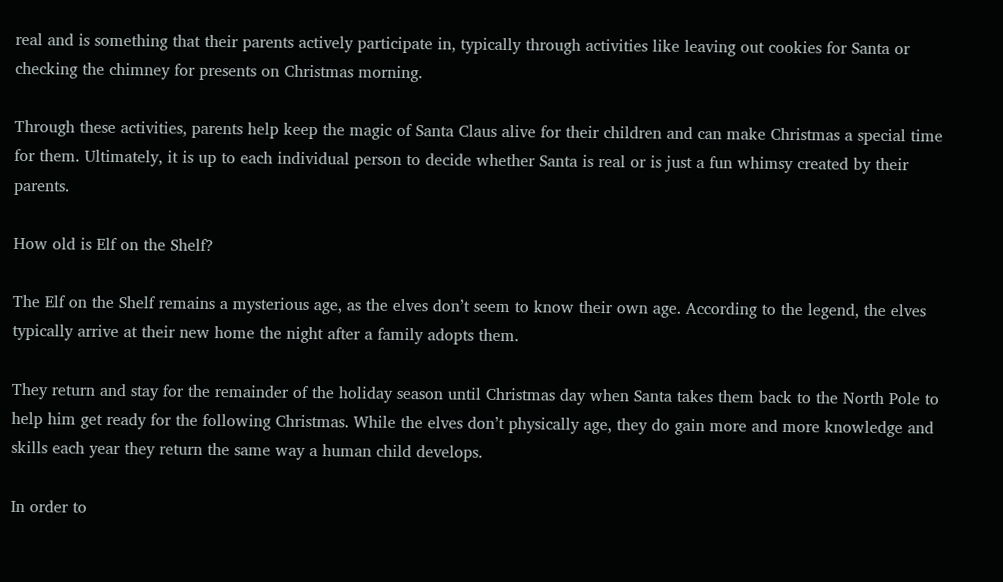real and is something that their parents actively participate in, typically through activities like leaving out cookies for Santa or checking the chimney for presents on Christmas morning.

Through these activities, parents help keep the magic of Santa Claus alive for their children and can make Christmas a special time for them. Ultimately, it is up to each individual person to decide whether Santa is real or is just a fun whimsy created by their parents.

How old is Elf on the Shelf?

The Elf on the Shelf remains a mysterious age, as the elves don’t seem to know their own age. According to the legend, the elves typically arrive at their new home the night after a family adopts them.

They return and stay for the remainder of the holiday season until Christmas day when Santa takes them back to the North Pole to help him get ready for the following Christmas. While the elves don’t physically age, they do gain more and more knowledge and skills each year they return the same way a human child develops.

In order to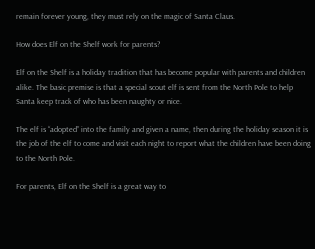remain forever young, they must rely on the magic of Santa Claus.

How does Elf on the Shelf work for parents?

Elf on the Shelf is a holiday tradition that has become popular with parents and children alike. The basic premise is that a special scout elf is sent from the North Pole to help Santa keep track of who has been naughty or nice.

The elf is “adopted” into the family and given a name, then during the holiday season it is the job of the elf to come and visit each night to report what the children have been doing to the North Pole.

For parents, Elf on the Shelf is a great way to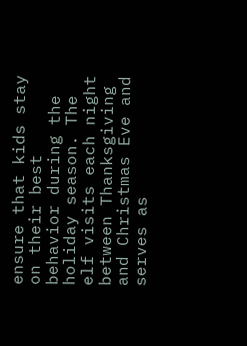ensure that kids stay on their best behavior during the holiday season. The elf visits each night between Thanksgiving and Christmas Eve and serves as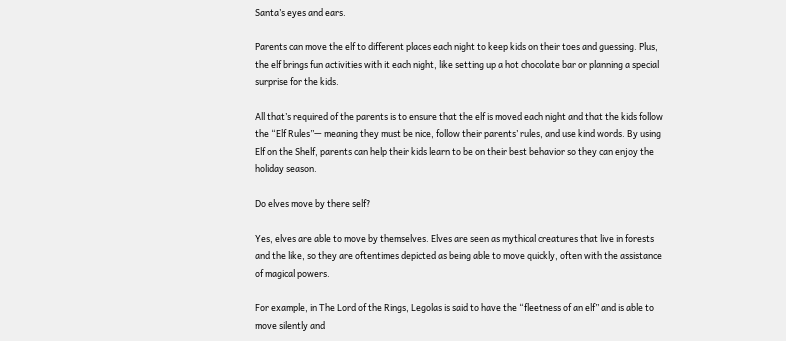Santa’s eyes and ears.

Parents can move the elf to different places each night to keep kids on their toes and guessing. Plus, the elf brings fun activities with it each night, like setting up a hot chocolate bar or planning a special surprise for the kids.

All that’s required of the parents is to ensure that the elf is moved each night and that the kids follow the “Elf Rules”— meaning they must be nice, follow their parents’ rules, and use kind words. By using Elf on the Shelf, parents can help their kids learn to be on their best behavior so they can enjoy the holiday season.

Do elves move by there self?

Yes, elves are able to move by themselves. Elves are seen as mythical creatures that live in forests and the like, so they are oftentimes depicted as being able to move quickly, often with the assistance of magical powers.

For example, in The Lord of the Rings, Legolas is said to have the “fleetness of an elf” and is able to move silently and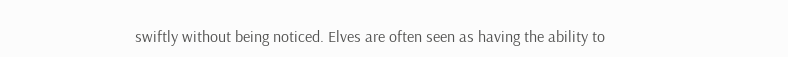swiftly without being noticed. Elves are often seen as having the ability to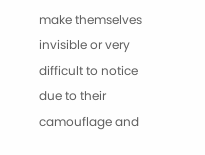make themselves invisible or very difficult to notice due to their camouflage and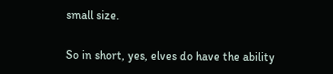small size.

So in short, yes, elves do have the ability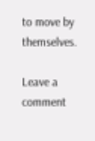to move by themselves.

Leave a comment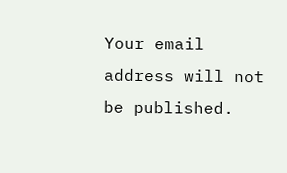Your email address will not be published.